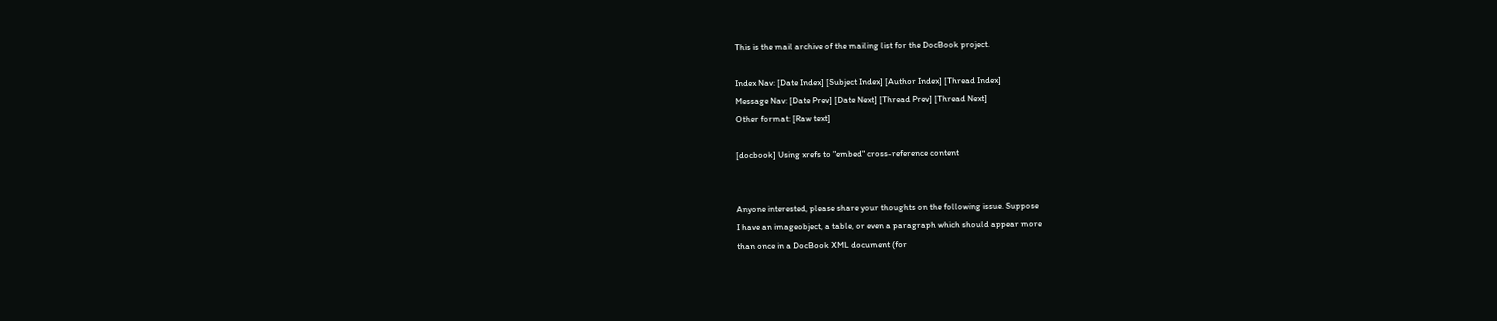This is the mail archive of the mailing list for the DocBook project.

Index Nav: [Date Index] [Subject Index] [Author Index] [Thread Index]
Message Nav: [Date Prev] [Date Next] [Thread Prev] [Thread Next]
Other format: [Raw text]

[docbook] Using xrefs to "embed" cross-reference content


Anyone interested, please share your thoughts on the following issue. Suppose
I have an imageobject, a table, or even a paragraph which should appear more
than once in a DocBook XML document (for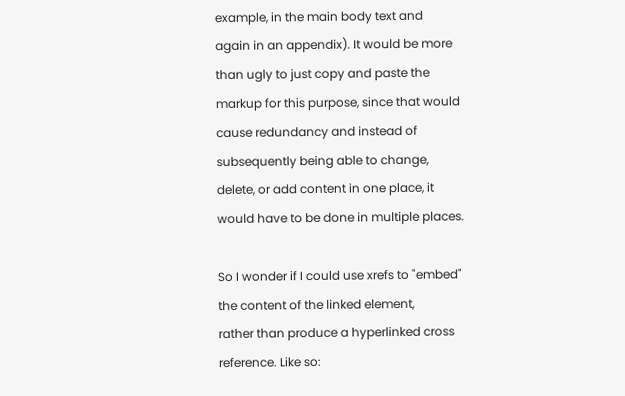example, in the main body text and
again in an appendix). It would be more than ugly to just copy and paste the
markup for this purpose, since that would cause redundancy and instead of
subsequently being able to change, delete, or add content in one place, it
would have to be done in multiple places.

So I wonder if I could use xrefs to "embed" the content of the linked element,
rather than produce a hyperlinked cross reference. Like so: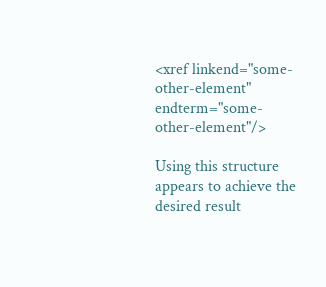<xref linkend="some-other-element" endterm="some-other-element"/>

Using this structure appears to achieve the desired result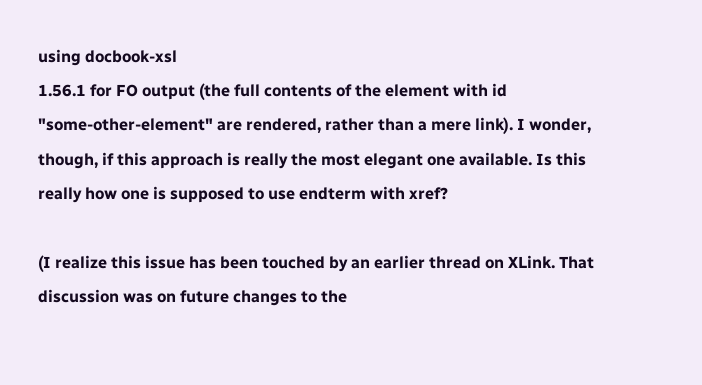using docbook-xsl
1.56.1 for FO output (the full contents of the element with id
"some-other-element" are rendered, rather than a mere link). I wonder,
though, if this approach is really the most elegant one available. Is this
really how one is supposed to use endterm with xref?

(I realize this issue has been touched by an earlier thread on XLink. That
discussion was on future changes to the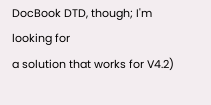DocBook DTD, though; I'm looking for
a solution that works for V4.2)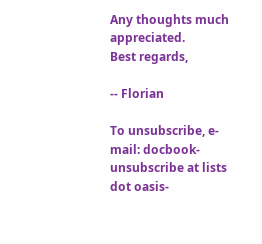Any thoughts much appreciated.
Best regards,

-- Florian

To unsubscribe, e-mail: docbook-unsubscribe at lists dot oasis-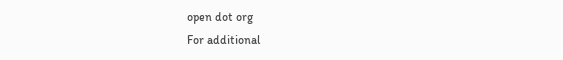open dot org
For additional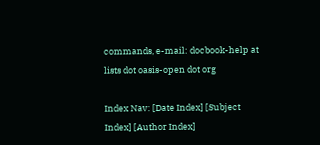commands, e-mail: docbook-help at lists dot oasis-open dot org

Index Nav: [Date Index] [Subject Index] [Author Index]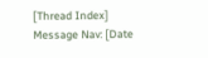[Thread Index]
Message Nav: [Date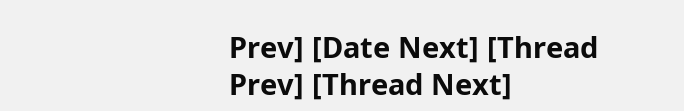Prev] [Date Next] [Thread Prev] [Thread Next]